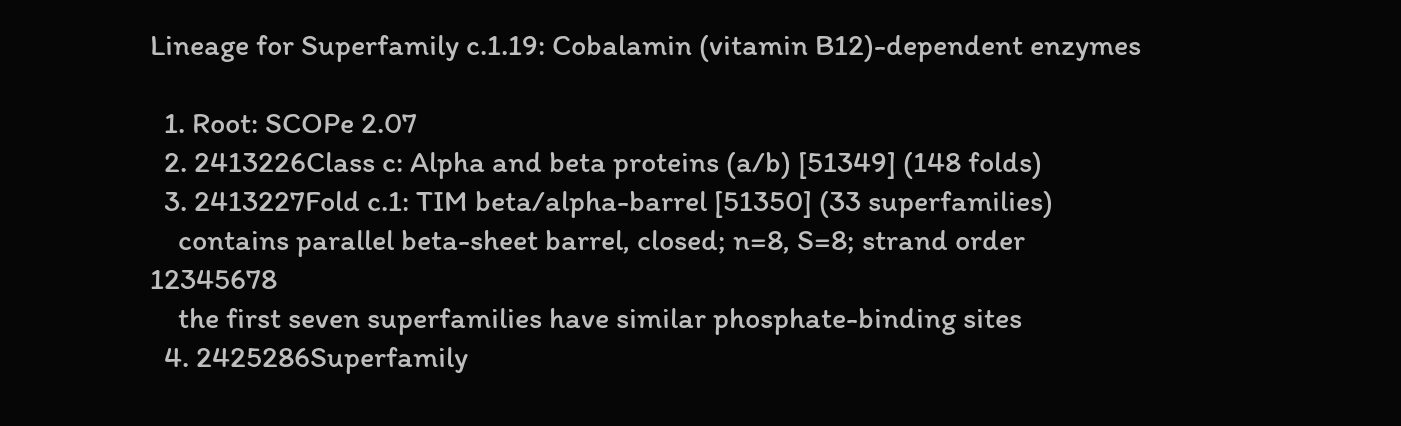Lineage for Superfamily c.1.19: Cobalamin (vitamin B12)-dependent enzymes

  1. Root: SCOPe 2.07
  2. 2413226Class c: Alpha and beta proteins (a/b) [51349] (148 folds)
  3. 2413227Fold c.1: TIM beta/alpha-barrel [51350] (33 superfamilies)
    contains parallel beta-sheet barrel, closed; n=8, S=8; strand order 12345678
    the first seven superfamilies have similar phosphate-binding sites
  4. 2425286Superfamily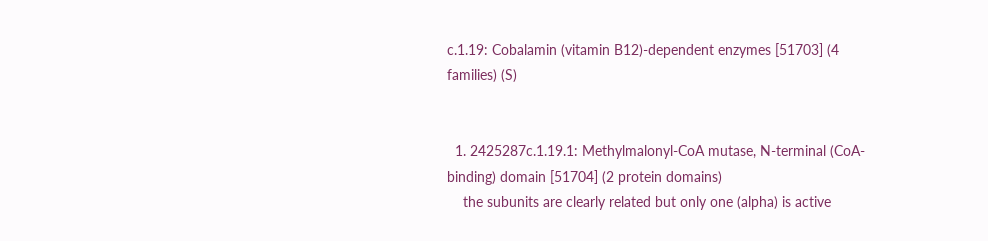c.1.19: Cobalamin (vitamin B12)-dependent enzymes [51703] (4 families) (S)


  1. 2425287c.1.19.1: Methylmalonyl-CoA mutase, N-terminal (CoA-binding) domain [51704] (2 protein domains)
    the subunits are clearly related but only one (alpha) is active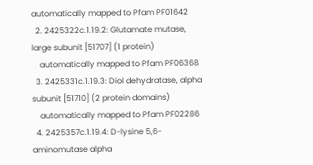automatically mapped to Pfam PF01642
  2. 2425322c.1.19.2: Glutamate mutase, large subunit [51707] (1 protein)
    automatically mapped to Pfam PF06368
  3. 2425331c.1.19.3: Diol dehydratase, alpha subunit [51710] (2 protein domains)
    automatically mapped to Pfam PF02286
  4. 2425357c.1.19.4: D-lysine 5,6-aminomutase alpha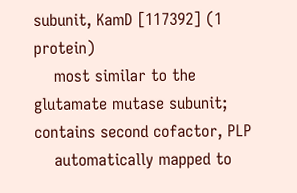subunit, KamD [117392] (1 protein)
    most similar to the glutamate mutase subunit; contains second cofactor, PLP
    automatically mapped to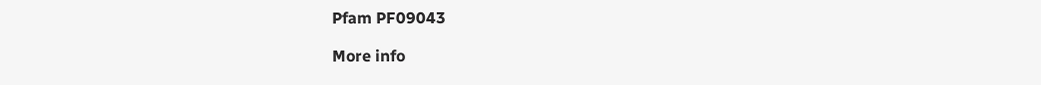Pfam PF09043

More info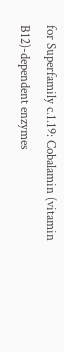for Superfamily c.1.19: Cobalamin (vitamin B12)-dependent enzymes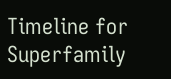Timeline for Superfamily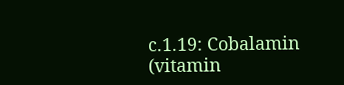c.1.19: Cobalamin (vitamin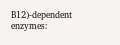B12)-dependent enzymes: